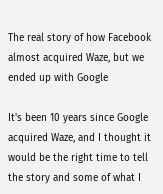The real story of how Facebook almost acquired Waze, but we ended up with Google

It's been 10 years since Google acquired Waze, and I thought it would be the right time to tell the story and some of what I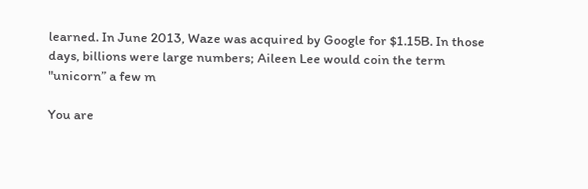learned. In June 2013, Waze was acquired by Google for $1.15B. In those days, billions were large numbers; Aileen Lee would coin the term "unicorn” a few m

You are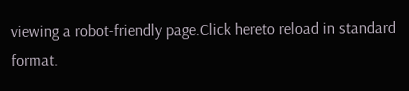viewing a robot-friendly page.Click hereto reload in standard format.